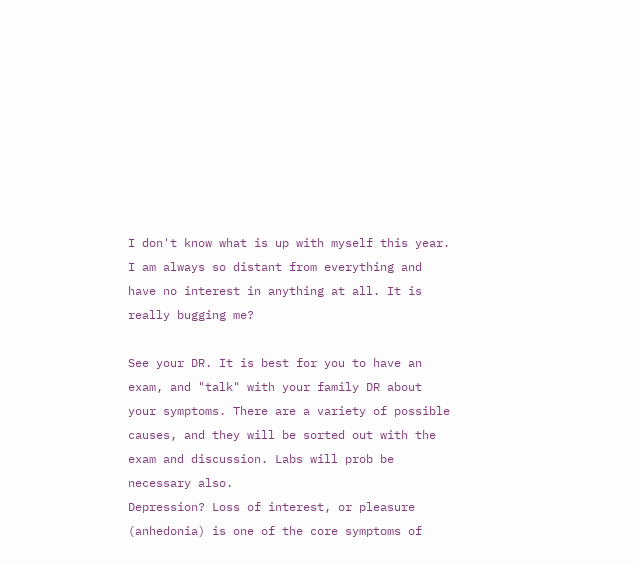I don't know what is up with myself this year. I am always so distant from everything and have no interest in anything at all. It is really bugging me?

See your DR. It is best for you to have an exam, and "talk" with your family DR about your symptoms. There are a variety of possible causes, and they will be sorted out with the exam and discussion. Labs will prob be necessary also.
Depression? Loss of interest, or pleasure (anhedonia) is one of the core symptoms of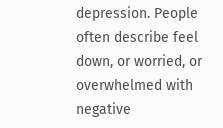depression. People often describe feel down, or worried, or overwhelmed with negative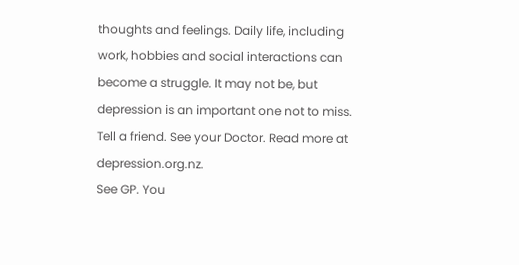thoughts and feelings. Daily life, including work, hobbies and social interactions can become a struggle. It may not be, but depression is an important one not to miss. Tell a friend. See your Doctor. Read more at depression.org.nz.
See GP. You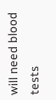will need blood tests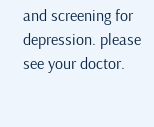and screening for depression. please see your doctor.